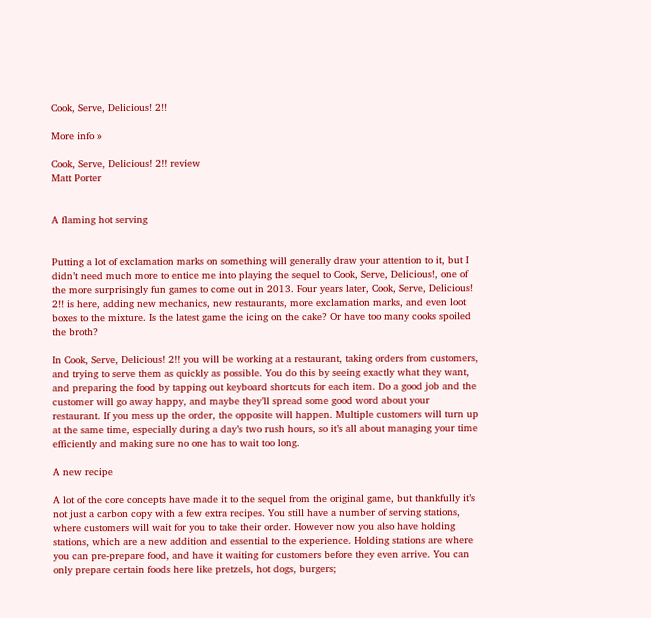Cook, Serve, Delicious! 2!!

More info »

Cook, Serve, Delicious! 2!! review
Matt Porter


A flaming hot serving


Putting a lot of exclamation marks on something will generally draw your attention to it, but I didn’t need much more to entice me into playing the sequel to Cook, Serve, Delicious!, one of the more surprisingly fun games to come out in 2013. Four years later, Cook, Serve, Delicious! 2!! is here, adding new mechanics, new restaurants, more exclamation marks, and even loot boxes to the mixture. Is the latest game the icing on the cake? Or have too many cooks spoiled the broth?

In Cook, Serve, Delicious! 2!! you will be working at a restaurant, taking orders from customers, and trying to serve them as quickly as possible. You do this by seeing exactly what they want, and preparing the food by tapping out keyboard shortcuts for each item. Do a good job and the customer will go away happy, and maybe they’ll spread some good word about your restaurant. If you mess up the order, the opposite will happen. Multiple customers will turn up at the same time, especially during a day’s two rush hours, so it’s all about managing your time efficiently and making sure no one has to wait too long.

A new recipe

A lot of the core concepts have made it to the sequel from the original game, but thankfully it’s not just a carbon copy with a few extra recipes. You still have a number of serving stations, where customers will wait for you to take their order. However now you also have holding stations, which are a new addition and essential to the experience. Holding stations are where you can pre-prepare food, and have it waiting for customers before they even arrive. You can only prepare certain foods here like pretzels, hot dogs, burgers;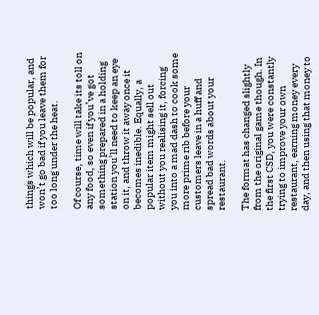things which will be popular, and won’t go bad if you leave them for too long under the heat.

Of course, time will take its toll on any food, so even if you’ve got something prepared in a holding station you’ll need to keep an eye on it, and throw it away once it becomes inedible. Equally, a popular item might sell out without you realising it, forcing you into a mad dash to cook some more prime rib before your customers leave in a huff and spread bad words about your restaurant.

The format has changed slightly from the original game though. In the first CSD, you were constantly trying to improve your own restaurant, earning money every day, and then using that money to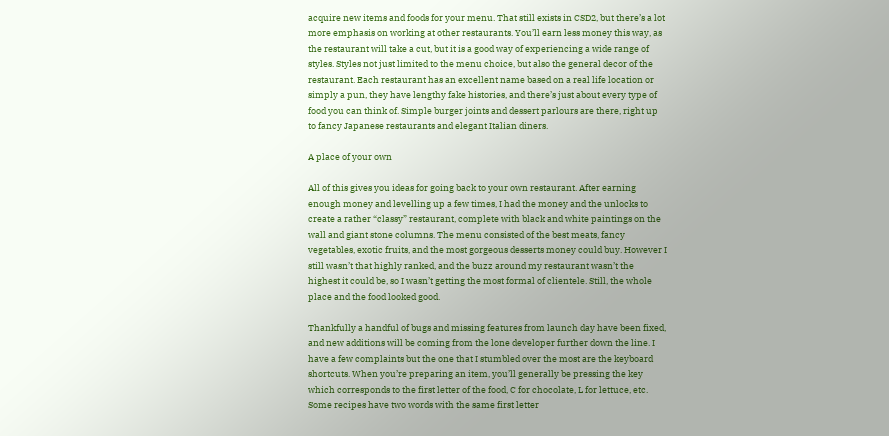acquire new items and foods for your menu. That still exists in CSD2, but there’s a lot more emphasis on working at other restaurants. You’ll earn less money this way, as the restaurant will take a cut, but it is a good way of experiencing a wide range of styles. Styles not just limited to the menu choice, but also the general decor of the restaurant. Each restaurant has an excellent name based on a real life location or simply a pun, they have lengthy fake histories, and there’s just about every type of food you can think of. Simple burger joints and dessert parlours are there, right up to fancy Japanese restaurants and elegant Italian diners.

A place of your own

All of this gives you ideas for going back to your own restaurant. After earning enough money and levelling up a few times, I had the money and the unlocks to create a rather “classy” restaurant, complete with black and white paintings on the wall and giant stone columns. The menu consisted of the best meats, fancy vegetables, exotic fruits, and the most gorgeous desserts money could buy. However I still wasn’t that highly ranked, and the buzz around my restaurant wasn’t the highest it could be, so I wasn’t getting the most formal of clientele. Still, the whole place and the food looked good.

Thankfully a handful of bugs and missing features from launch day have been fixed, and new additions will be coming from the lone developer further down the line. I have a few complaints but the one that I stumbled over the most are the keyboard shortcuts. When you’re preparing an item, you’ll generally be pressing the key which corresponds to the first letter of the food, C for chocolate, L for lettuce, etc. Some recipes have two words with the same first letter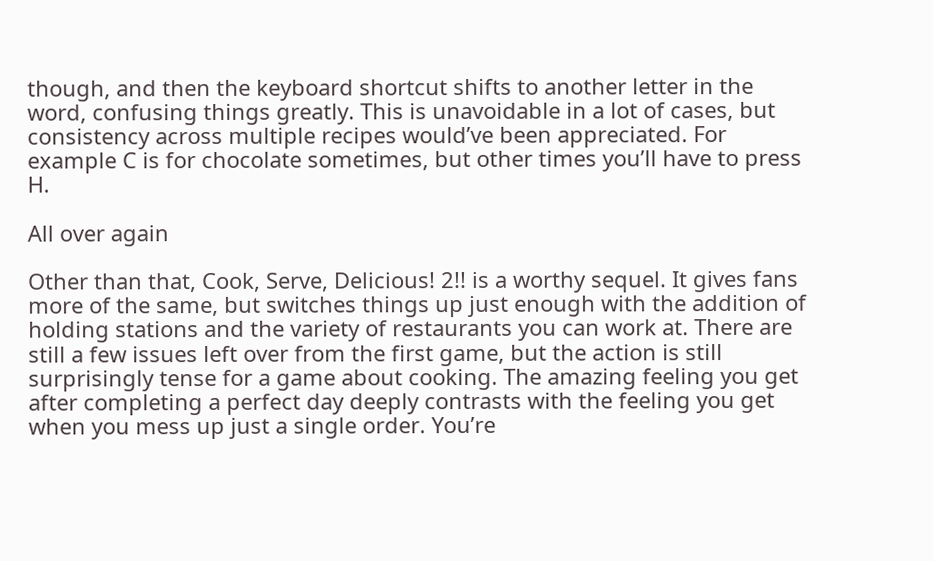though, and then the keyboard shortcut shifts to another letter in the word, confusing things greatly. This is unavoidable in a lot of cases, but consistency across multiple recipes would’ve been appreciated. For example C is for chocolate sometimes, but other times you’ll have to press H.

All over again

Other than that, Cook, Serve, Delicious! 2!! is a worthy sequel. It gives fans more of the same, but switches things up just enough with the addition of holding stations and the variety of restaurants you can work at. There are still a few issues left over from the first game, but the action is still surprisingly tense for a game about cooking. The amazing feeling you get after completing a perfect day deeply contrasts with the feeling you get when you mess up just a single order. You’re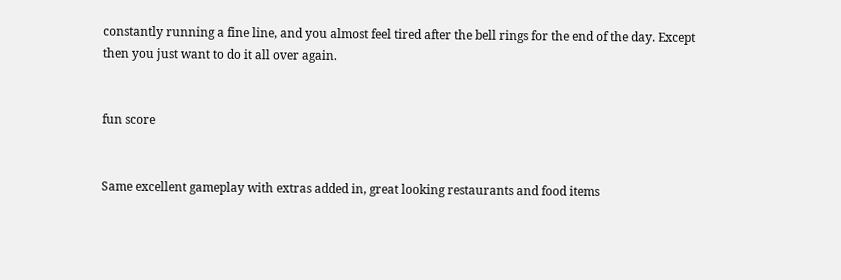constantly running a fine line, and you almost feel tired after the bell rings for the end of the day. Except then you just want to do it all over again.


fun score


Same excellent gameplay with extras added in, great looking restaurants and food items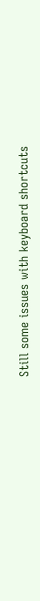Still some issues with keyboard shortcuts